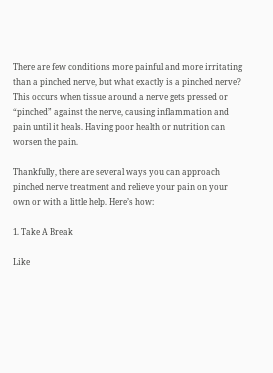There are few conditions more painful and more irritating than a pinched nerve, but what exactly is a pinched nerve? This occurs when tissue around a nerve gets pressed or “pinched” against the nerve, causing inflammation and pain until it heals. Having poor health or nutrition can worsen the pain.

Thankfully, there are several ways you can approach pinched nerve treatment and relieve your pain on your own or with a little help. Here’s how:

1. Take A Break

Like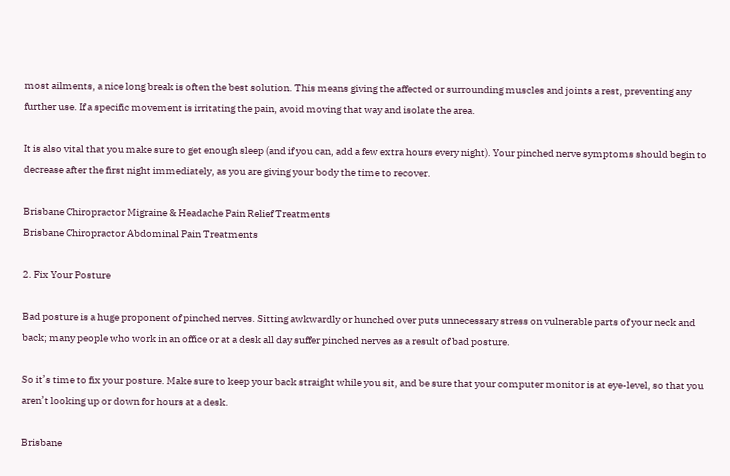most ailments, a nice long break is often the best solution. This means giving the affected or surrounding muscles and joints a rest, preventing any further use. If a specific movement is irritating the pain, avoid moving that way and isolate the area.

It is also vital that you make sure to get enough sleep (and if you can, add a few extra hours every night). Your pinched nerve symptoms should begin to decrease after the first night immediately, as you are giving your body the time to recover.

Brisbane Chiropractor Migraine & Headache Pain Relief Treatments
Brisbane Chiropractor Abdominal Pain Treatments

2. Fix Your Posture

Bad posture is a huge proponent of pinched nerves. Sitting awkwardly or hunched over puts unnecessary stress on vulnerable parts of your neck and back; many people who work in an office or at a desk all day suffer pinched nerves as a result of bad posture.

So it’s time to fix your posture. Make sure to keep your back straight while you sit, and be sure that your computer monitor is at eye-level, so that you aren’t looking up or down for hours at a desk.

Brisbane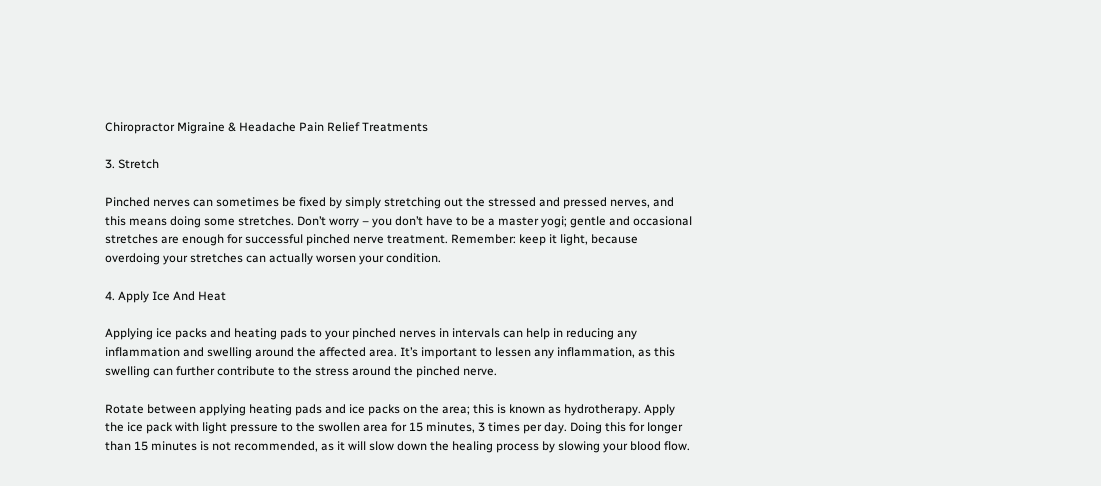Chiropractor Migraine & Headache Pain Relief Treatments

3. Stretch

Pinched nerves can sometimes be fixed by simply stretching out the stressed and pressed nerves, and this means doing some stretches. Don’t worry – you don’t have to be a master yogi; gentle and occasional stretches are enough for successful pinched nerve treatment. Remember: keep it light, because overdoing your stretches can actually worsen your condition.

4. Apply Ice And Heat

Applying ice packs and heating pads to your pinched nerves in intervals can help in reducing any inflammation and swelling around the affected area. It’s important to lessen any inflammation, as this swelling can further contribute to the stress around the pinched nerve.

Rotate between applying heating pads and ice packs on the area; this is known as hydrotherapy. Apply the ice pack with light pressure to the swollen area for 15 minutes, 3 times per day. Doing this for longer than 15 minutes is not recommended, as it will slow down the healing process by slowing your blood flow.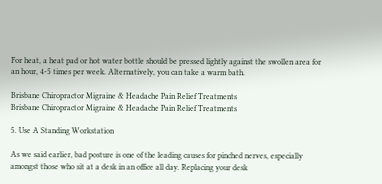For heat, a heat pad or hot water bottle should be pressed lightly against the swollen area for an hour, 4-5 times per week. Alternatively, you can take a warm bath.

Brisbane Chiropractor Migraine & Headache Pain Relief Treatments
Brisbane Chiropractor Migraine & Headache Pain Relief Treatments

5. Use A Standing Workstation

As we said earlier, bad posture is one of the leading causes for pinched nerves, especially amongst those who sit at a desk in an office all day. Replacing your desk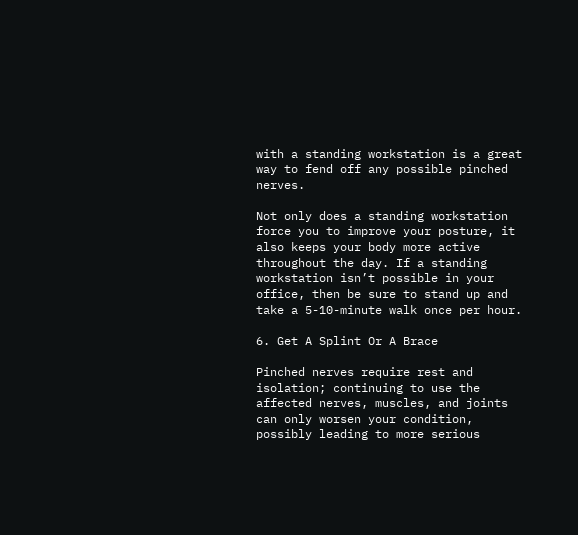with a standing workstation is a great way to fend off any possible pinched nerves.

Not only does a standing workstation force you to improve your posture, it also keeps your body more active throughout the day. If a standing workstation isn’t possible in your office, then be sure to stand up and take a 5-10-minute walk once per hour.

6. Get A Splint Or A Brace

Pinched nerves require rest and isolation; continuing to use the affected nerves, muscles, and joints can only worsen your condition, possibly leading to more serious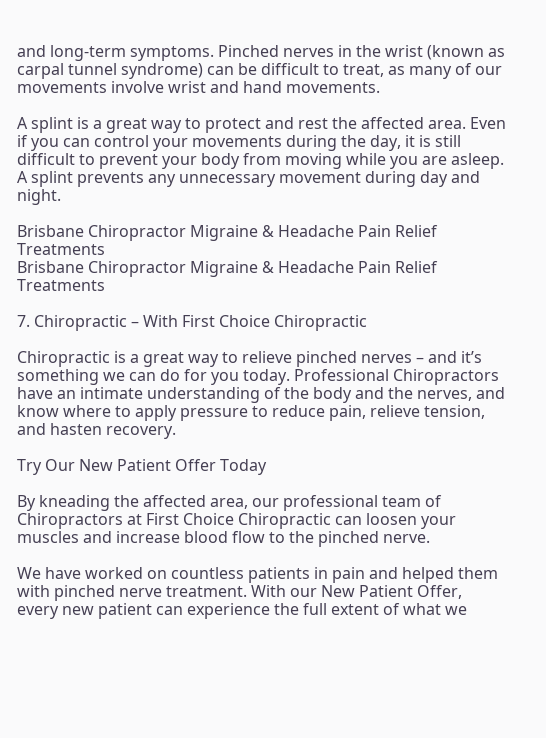and long-term symptoms. Pinched nerves in the wrist (known as carpal tunnel syndrome) can be difficult to treat, as many of our movements involve wrist and hand movements.

A splint is a great way to protect and rest the affected area. Even if you can control your movements during the day, it is still difficult to prevent your body from moving while you are asleep. A splint prevents any unnecessary movement during day and night.

Brisbane Chiropractor Migraine & Headache Pain Relief Treatments
Brisbane Chiropractor Migraine & Headache Pain Relief Treatments

7. Chiropractic – With First Choice Chiropractic

Chiropractic is a great way to relieve pinched nerves – and it’s something we can do for you today. Professional Chiropractors have an intimate understanding of the body and the nerves, and know where to apply pressure to reduce pain, relieve tension, and hasten recovery.

Try Our New Patient Offer Today

By kneading the affected area, our professional team of Chiropractors at First Choice Chiropractic can loosen your muscles and increase blood flow to the pinched nerve.

We have worked on countless patients in pain and helped them with pinched nerve treatment. With our New Patient Offer, every new patient can experience the full extent of what we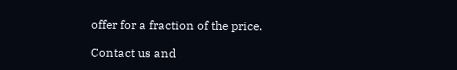offer for a fraction of the price.

Contact us and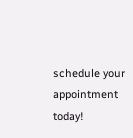schedule your appointment today!